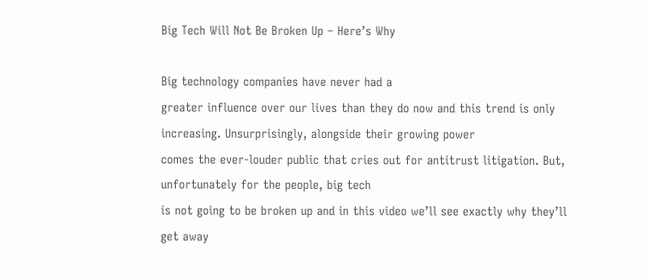Big Tech Will Not Be Broken Up – Here’s Why

Big technology companies have never had a
greater influence over our lives than they do now and this trend is only increasing. Unsurprisingly, alongside their growing power
comes the ever-louder public that cries out for antitrust litigation. But, unfortunately for the people, big tech
is not going to be broken up and in this video we’ll see exactly why they’ll get away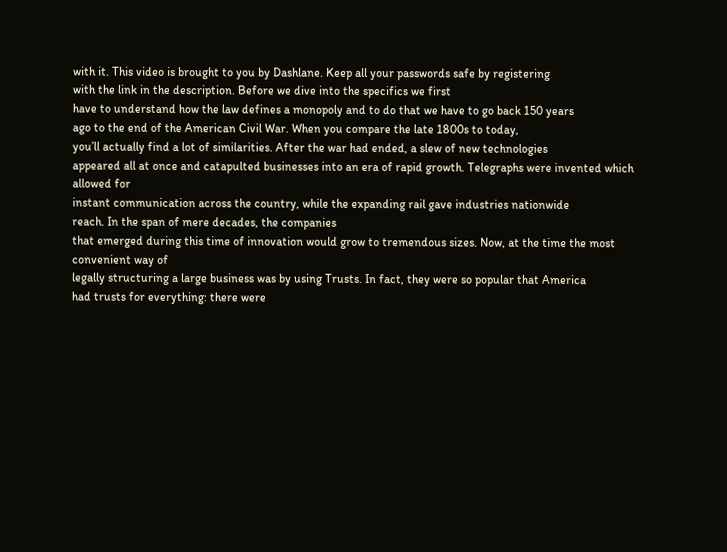with it. This video is brought to you by Dashlane. Keep all your passwords safe by registering
with the link in the description. Before we dive into the specifics we first
have to understand how the law defines a monopoly and to do that we have to go back 150 years
ago to the end of the American Civil War. When you compare the late 1800s to today,
you’ll actually find a lot of similarities. After the war had ended, a slew of new technologies
appeared all at once and catapulted businesses into an era of rapid growth. Telegraphs were invented which allowed for
instant communication across the country, while the expanding rail gave industries nationwide
reach. In the span of mere decades, the companies
that emerged during this time of innovation would grow to tremendous sizes. Now, at the time the most convenient way of
legally structuring a large business was by using Trusts. In fact, they were so popular that America
had trusts for everything: there were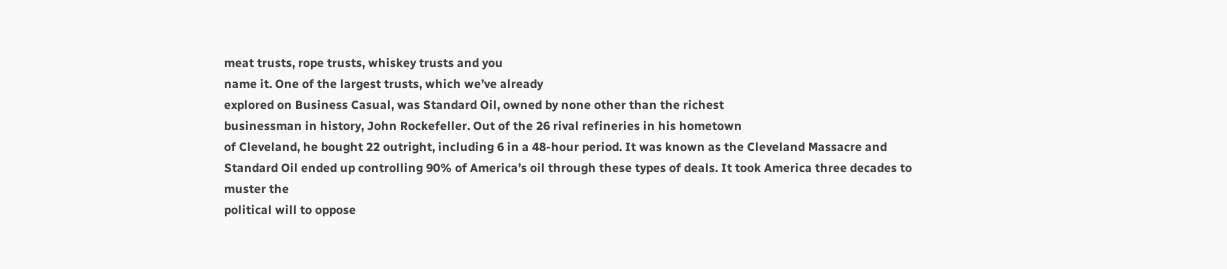meat trusts, rope trusts, whiskey trusts and you
name it. One of the largest trusts, which we’ve already
explored on Business Casual, was Standard Oil, owned by none other than the richest
businessman in history, John Rockefeller. Out of the 26 rival refineries in his hometown
of Cleveland, he bought 22 outright, including 6 in a 48-hour period. It was known as the Cleveland Massacre and
Standard Oil ended up controlling 90% of America’s oil through these types of deals. It took America three decades to muster the
political will to oppose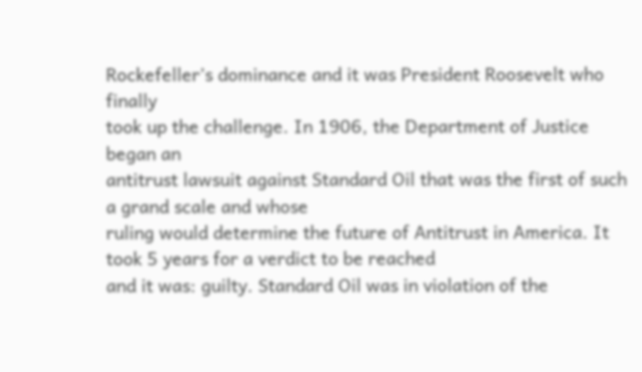Rockefeller’s dominance and it was President Roosevelt who finally
took up the challenge. In 1906, the Department of Justice began an
antitrust lawsuit against Standard Oil that was the first of such a grand scale and whose
ruling would determine the future of Antitrust in America. It took 5 years for a verdict to be reached
and it was: guilty. Standard Oil was in violation of the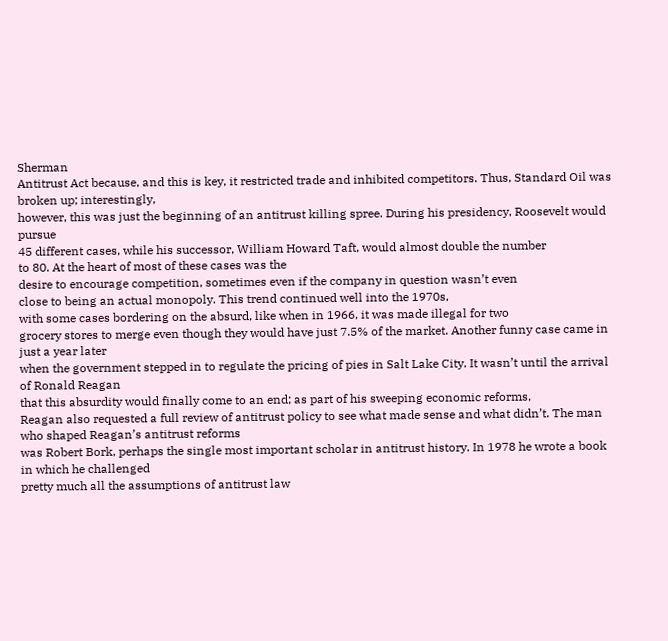Sherman
Antitrust Act because, and this is key, it restricted trade and inhibited competitors. Thus, Standard Oil was broken up; interestingly,
however, this was just the beginning of an antitrust killing spree. During his presidency, Roosevelt would pursue
45 different cases, while his successor, William Howard Taft, would almost double the number
to 80. At the heart of most of these cases was the
desire to encourage competition, sometimes even if the company in question wasn’t even
close to being an actual monopoly. This trend continued well into the 1970s,
with some cases bordering on the absurd, like when in 1966, it was made illegal for two
grocery stores to merge even though they would have just 7.5% of the market. Another funny case came in just a year later
when the government stepped in to regulate the pricing of pies in Salt Lake City. It wasn’t until the arrival of Ronald Reagan
that this absurdity would finally come to an end; as part of his sweeping economic reforms,
Reagan also requested a full review of antitrust policy to see what made sense and what didn’t. The man who shaped Reagan’s antitrust reforms
was Robert Bork, perhaps the single most important scholar in antitrust history. In 1978 he wrote a book in which he challenged
pretty much all the assumptions of antitrust law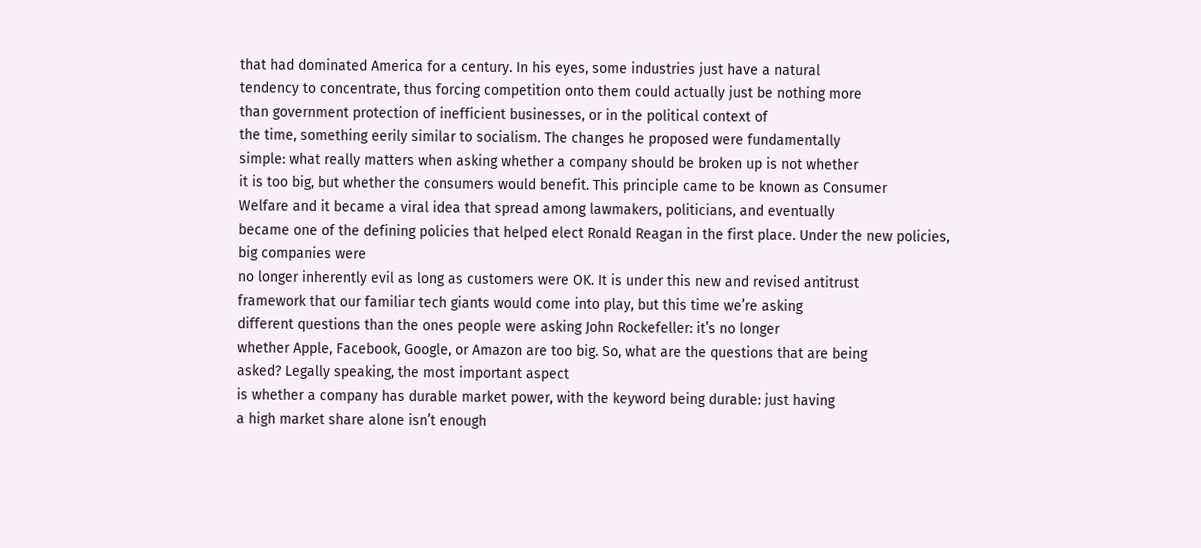that had dominated America for a century. In his eyes, some industries just have a natural
tendency to concentrate, thus forcing competition onto them could actually just be nothing more
than government protection of inefficient businesses, or in the political context of
the time, something eerily similar to socialism. The changes he proposed were fundamentally
simple: what really matters when asking whether a company should be broken up is not whether
it is too big, but whether the consumers would benefit. This principle came to be known as Consumer
Welfare and it became a viral idea that spread among lawmakers, politicians, and eventually
became one of the defining policies that helped elect Ronald Reagan in the first place. Under the new policies, big companies were
no longer inherently evil as long as customers were OK. It is under this new and revised antitrust
framework that our familiar tech giants would come into play, but this time we’re asking
different questions than the ones people were asking John Rockefeller: it’s no longer
whether Apple, Facebook, Google, or Amazon are too big. So, what are the questions that are being
asked? Legally speaking, the most important aspect
is whether a company has durable market power, with the keyword being durable: just having
a high market share alone isn’t enough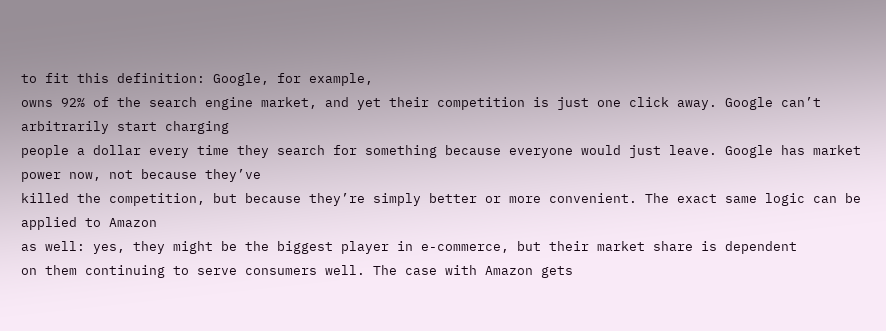to fit this definition: Google, for example,
owns 92% of the search engine market, and yet their competition is just one click away. Google can’t arbitrarily start charging
people a dollar every time they search for something because everyone would just leave. Google has market power now, not because they’ve
killed the competition, but because they’re simply better or more convenient. The exact same logic can be applied to Amazon
as well: yes, they might be the biggest player in e-commerce, but their market share is dependent
on them continuing to serve consumers well. The case with Amazon gets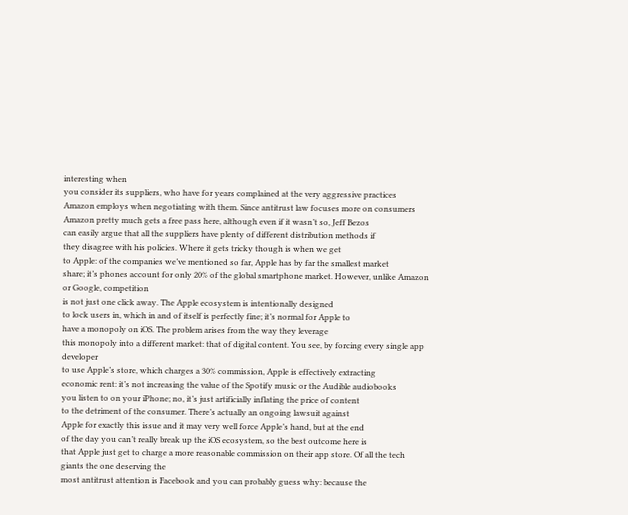interesting when
you consider its suppliers, who have for years complained at the very aggressive practices
Amazon employs when negotiating with them. Since antitrust law focuses more on consumers
Amazon pretty much gets a free pass here, although even if it wasn’t so, Jeff Bezos
can easily argue that all the suppliers have plenty of different distribution methods if
they disagree with his policies. Where it gets tricky though is when we get
to Apple: of the companies we’ve mentioned so far, Apple has by far the smallest market
share; it’s phones account for only 20% of the global smartphone market. However, unlike Amazon or Google, competition
is not just one click away. The Apple ecosystem is intentionally designed
to lock users in, which in and of itself is perfectly fine; it’s normal for Apple to
have a monopoly on iOS. The problem arises from the way they leverage
this monopoly into a different market: that of digital content. You see, by forcing every single app developer
to use Apple’s store, which charges a 30% commission, Apple is effectively extracting
economic rent: it’s not increasing the value of the Spotify music or the Audible audiobooks
you listen to on your iPhone; no, it’s just artificially inflating the price of content
to the detriment of the consumer. There’s actually an ongoing lawsuit against
Apple for exactly this issue and it may very well force Apple’s hand, but at the end
of the day you can’t really break up the iOS ecosystem, so the best outcome here is
that Apple just get to charge a more reasonable commission on their app store. Of all the tech giants the one deserving the
most antitrust attention is Facebook and you can probably guess why: because the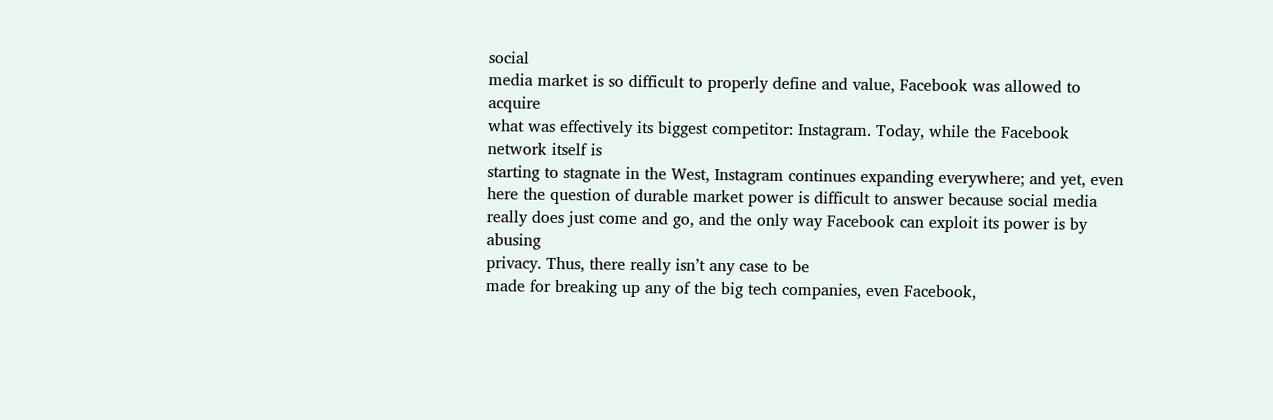social
media market is so difficult to properly define and value, Facebook was allowed to acquire
what was effectively its biggest competitor: Instagram. Today, while the Facebook network itself is
starting to stagnate in the West, Instagram continues expanding everywhere; and yet, even
here the question of durable market power is difficult to answer because social media
really does just come and go, and the only way Facebook can exploit its power is by abusing
privacy. Thus, there really isn’t any case to be
made for breaking up any of the big tech companies, even Facebook,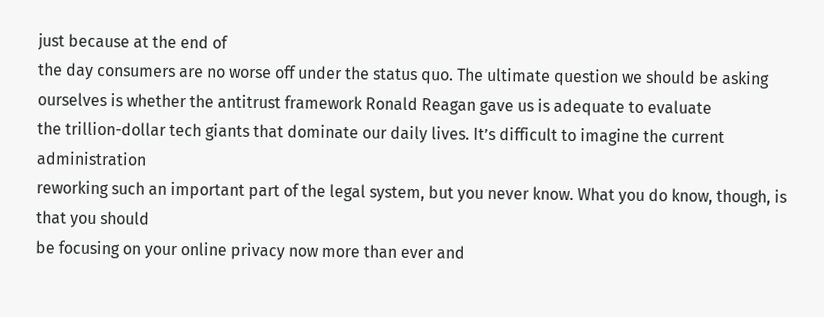just because at the end of
the day consumers are no worse off under the status quo. The ultimate question we should be asking
ourselves is whether the antitrust framework Ronald Reagan gave us is adequate to evaluate
the trillion-dollar tech giants that dominate our daily lives. It’s difficult to imagine the current administration
reworking such an important part of the legal system, but you never know. What you do know, though, is that you should
be focusing on your online privacy now more than ever and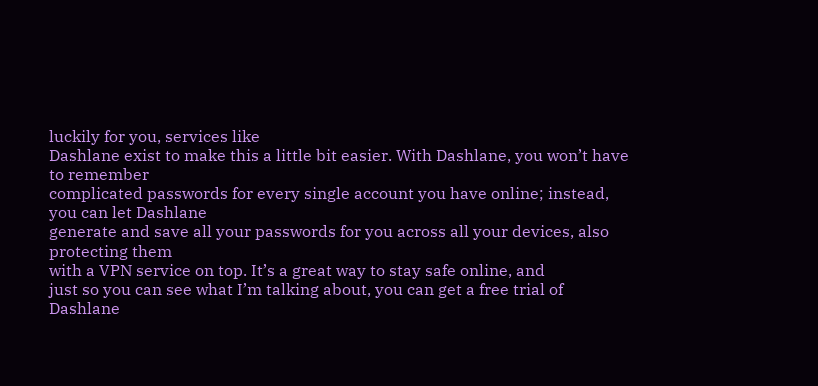luckily for you, services like
Dashlane exist to make this a little bit easier. With Dashlane, you won’t have to remember
complicated passwords for every single account you have online; instead, you can let Dashlane
generate and save all your passwords for you across all your devices, also protecting them
with a VPN service on top. It’s a great way to stay safe online, and
just so you can see what I’m talking about, you can get a free trial of Dashlane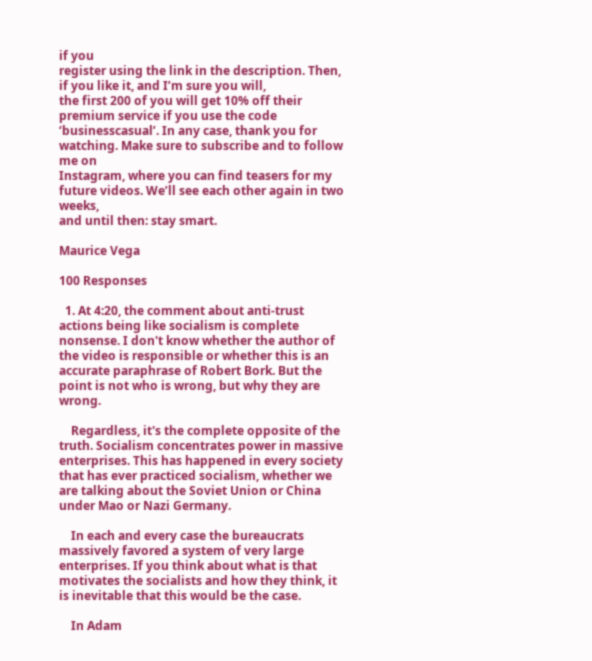if you
register using the link in the description. Then, if you like it, and I’m sure you will,
the first 200 of you will get 10% off their premium service if you use the code ‘businesscasual’. In any case, thank you for watching. Make sure to subscribe and to follow me on
Instagram, where you can find teasers for my future videos. We’ll see each other again in two weeks,
and until then: stay smart.

Maurice Vega

100 Responses

  1. At 4:20, the comment about anti-trust actions being like socialism is complete nonsense. I don't know whether the author of the video is responsible or whether this is an accurate paraphrase of Robert Bork. But the point is not who is wrong, but why they are wrong.

    Regardless, it's the complete opposite of the truth. Socialism concentrates power in massive enterprises. This has happened in every society that has ever practiced socialism, whether we are talking about the Soviet Union or China under Mao or Nazi Germany.

    In each and every case the bureaucrats massively favored a system of very large enterprises. If you think about what is that motivates the socialists and how they think, it is inevitable that this would be the case.

    In Adam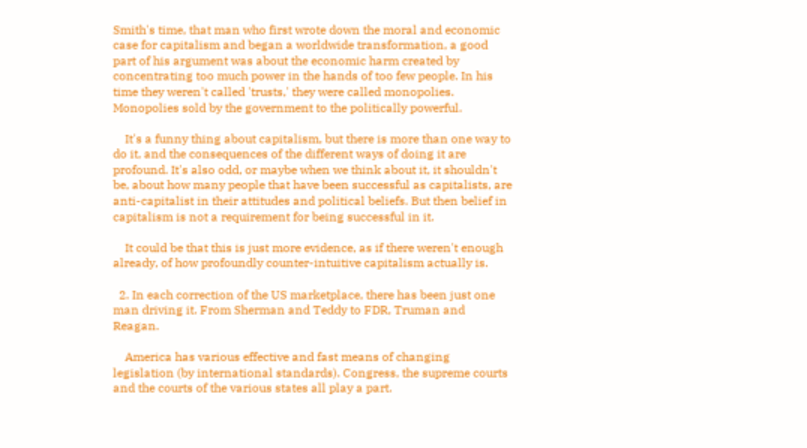Smith's time, that man who first wrote down the moral and economic case for capitalism and began a worldwide transformation, a good part of his argument was about the economic harm created by concentrating too much power in the hands of too few people. In his time they weren't called 'trusts,' they were called monopolies. Monopolies sold by the government to the politically powerful.

    It's a funny thing about capitalism, but there is more than one way to do it, and the consequences of the different ways of doing it are profound. It's also odd, or maybe when we think about it, it shouldn't be, about how many people that have been successful as capitalists, are anti-capitalist in their attitudes and political beliefs. But then belief in capitalism is not a requirement for being successful in it.

    It could be that this is just more evidence, as if there weren't enough already, of how profoundly counter-intuitive capitalism actually is.

  2. In each correction of the US marketplace, there has been just one man driving it. From Sherman and Teddy to FDR, Truman and Reagan.

    America has various effective and fast means of changing legislation (by international standards). Congress, the supreme courts and the courts of the various states all play a part.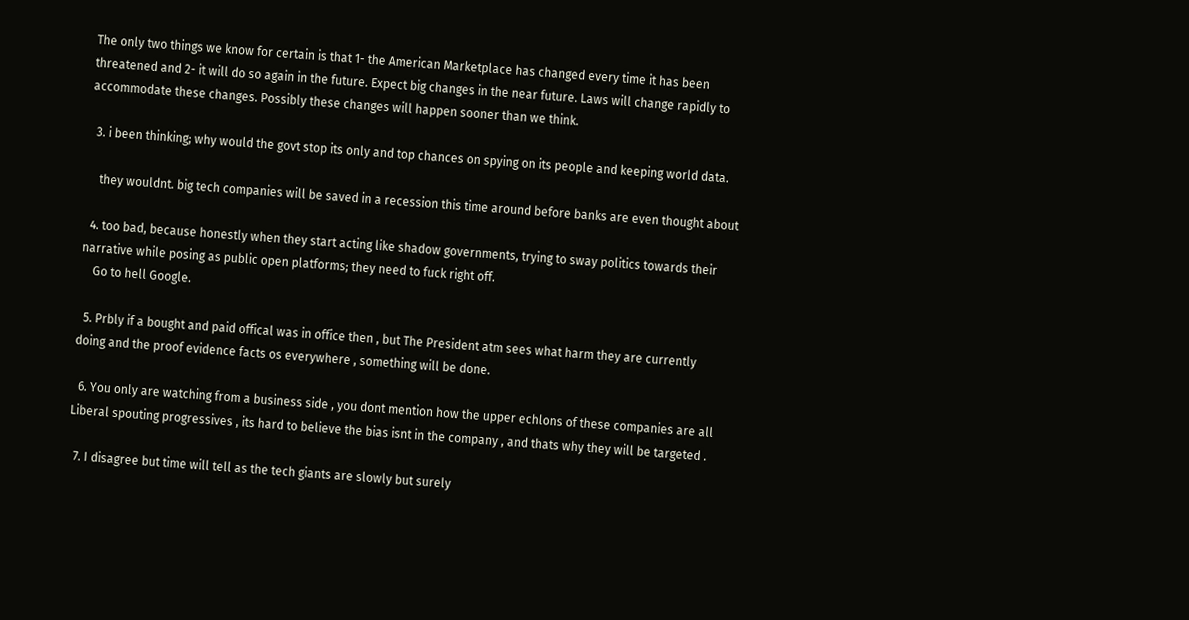The only two things we know for certain is that 1- the American Marketplace has changed every time it has been threatened and 2- it will do so again in the future. Expect big changes in the near future. Laws will change rapidly to accommodate these changes. Possibly these changes will happen sooner than we think.

  3. i been thinking; why would the govt stop its only and top chances on spying on its people and keeping world data.

    they wouldnt. big tech companies will be saved in a recession this time around before banks are even thought about

  4. too bad, because honestly when they start acting like shadow governments, trying to sway politics towards their narrative while posing as public open platforms; they need to fuck right off.
    Go to hell Google.

  5. Prbly if a bought and paid offical was in office then , but The President atm sees what harm they are currently doing and the proof evidence facts os everywhere , something will be done.

  6. You only are watching from a business side , you dont mention how the upper echlons of these companies are all Liberal spouting progressives , its hard to believe the bias isnt in the company , and thats why they will be targeted .

  7. I disagree but time will tell as the tech giants are slowly but surely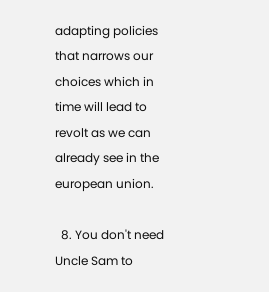adapting policies that narrows our choices which in time will lead to revolt as we can already see in the european union.

  8. You don't need Uncle Sam to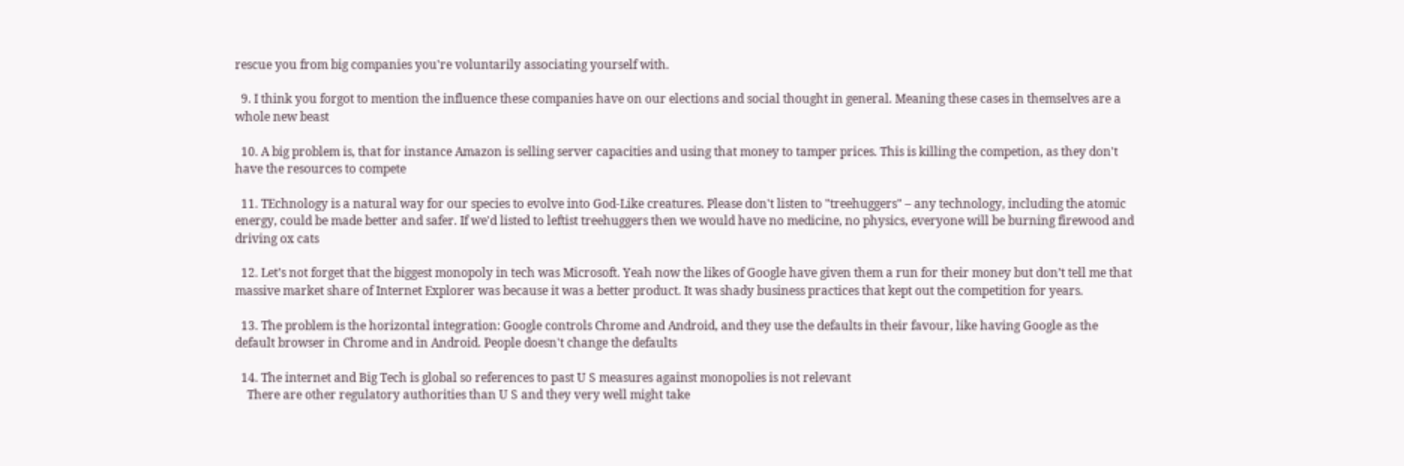rescue you from big companies you're voluntarily associating yourself with.

  9. I think you forgot to mention the influence these companies have on our elections and social thought in general. Meaning these cases in themselves are a whole new beast

  10. A big problem is, that for instance Amazon is selling server capacities and using that money to tamper prices. This is killing the competion, as they don't have the resources to compete

  11. TEchnology is a natural way for our species to evolve into God-Like creatures. Please don't listen to "treehuggers" – any technology, including the atomic energy, could be made better and safer. If we'd listed to leftist treehuggers then we would have no medicine, no physics, everyone will be burning firewood and driving ox cats

  12. Let’s not forget that the biggest monopoly in tech was Microsoft. Yeah now the likes of Google have given them a run for their money but don’t tell me that massive market share of Internet Explorer was because it was a better product. It was shady business practices that kept out the competition for years.

  13. The problem is the horizontal integration: Google controls Chrome and Android, and they use the defaults in their favour, like having Google as the default browser in Chrome and in Android. People doesn't change the defaults

  14. The internet and Big Tech is global so references to past U S measures against monopolies is not relevant
    There are other regulatory authorities than U S and they very well might take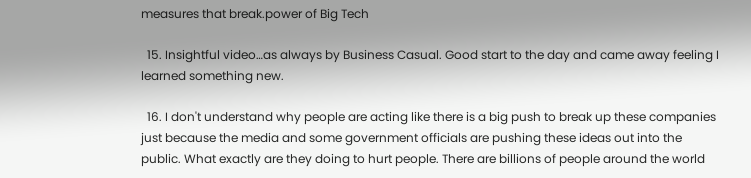measures that break.power of Big Tech

  15. Insightful video…as always by Business Casual. Good start to the day and came away feeling I learned something new.

  16. I don't understand why people are acting like there is a big push to break up these companies just because the media and some government officials are pushing these ideas out into the public. What exactly are they doing to hurt people. There are billions of people around the world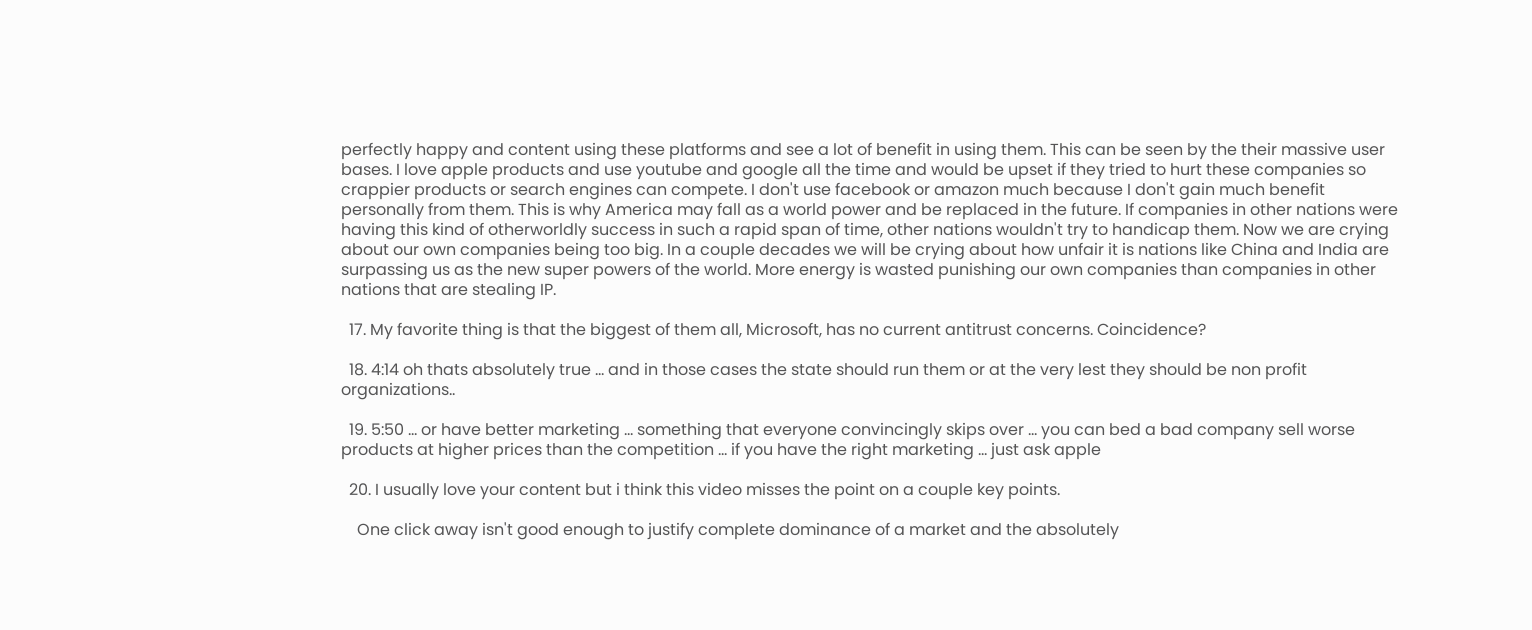perfectly happy and content using these platforms and see a lot of benefit in using them. This can be seen by the their massive user bases. I love apple products and use youtube and google all the time and would be upset if they tried to hurt these companies so crappier products or search engines can compete. I don't use facebook or amazon much because I don't gain much benefit personally from them. This is why America may fall as a world power and be replaced in the future. If companies in other nations were having this kind of otherworldly success in such a rapid span of time, other nations wouldn't try to handicap them. Now we are crying about our own companies being too big. In a couple decades we will be crying about how unfair it is nations like China and India are surpassing us as the new super powers of the world. More energy is wasted punishing our own companies than companies in other nations that are stealing IP.

  17. My favorite thing is that the biggest of them all, Microsoft, has no current antitrust concerns. Coincidence?

  18. 4:14 oh thats absolutely true … and in those cases the state should run them or at the very lest they should be non profit organizations..

  19. 5:50 … or have better marketing … something that everyone convincingly skips over … you can bed a bad company sell worse products at higher prices than the competition … if you have the right marketing … just ask apple

  20. I usually love your content but i think this video misses the point on a couple key points.

    One click away isn't good enough to justify complete dominance of a market and the absolutely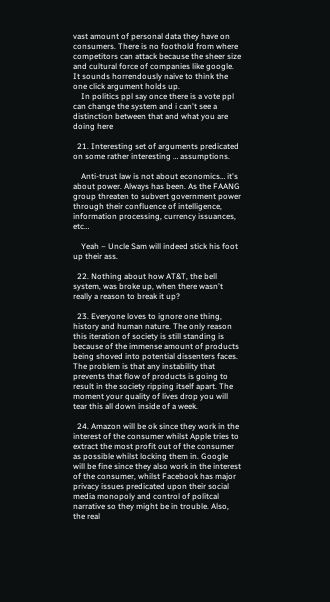vast amount of personal data they have on consumers. There is no foothold from where competitors can attack because the sheer size and cultural force of companies like google. It sounds horrendously naive to think the one click argument holds up.
    In politics ppl say once there is a vote ppl can change the system and i can't see a distinction between that and what you are doing here

  21. Interesting set of arguments predicated on some rather interesting … assumptions.

    Anti-trust law is not about economics… it's about power. Always has been. As the FAANG group threaten to subvert government power through their confluence of intelligence, information processing, currency issuances, etc…

    Yeah – Uncle Sam will indeed stick his foot up their ass.

  22. Nothing about how AT&T, the bell system, was broke up, when there wasn't really a reason to break it up?

  23. Everyone loves to ignore one thing, history and human nature. The only reason this iteration of society is still standing is because of the immense amount of products being shoved into potential dissenters faces. The problem is that any instability that prevents that flow of products is going to result in the society ripping itself apart. The moment your quality of lives drop you will tear this all down inside of a week.

  24. Amazon will be ok since they work in the interest of the consumer whilst Apple tries to extract the most profit out of the consumer as possible whilst locking them in. Google will be fine since they also work in the interest of the consumer, whilst Facebook has major privacy issues predicated upon their social media monopoly and control of politcal narrative so they might be in trouble. Also, the real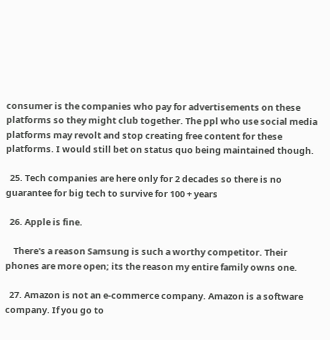consumer is the companies who pay for advertisements on these platforms so they might club together. The ppl who use social media platforms may revolt and stop creating free content for these platforms. I would still bet on status quo being maintained though.

  25. Tech companies are here only for 2 decades so there is no guarantee for big tech to survive for 100 + years

  26. Apple is fine.

    There's a reason Samsung is such a worthy competitor. Their phones are more open; its the reason my entire family owns one.

  27. Amazon is not an e-commerce company. Amazon is a software company. If you go to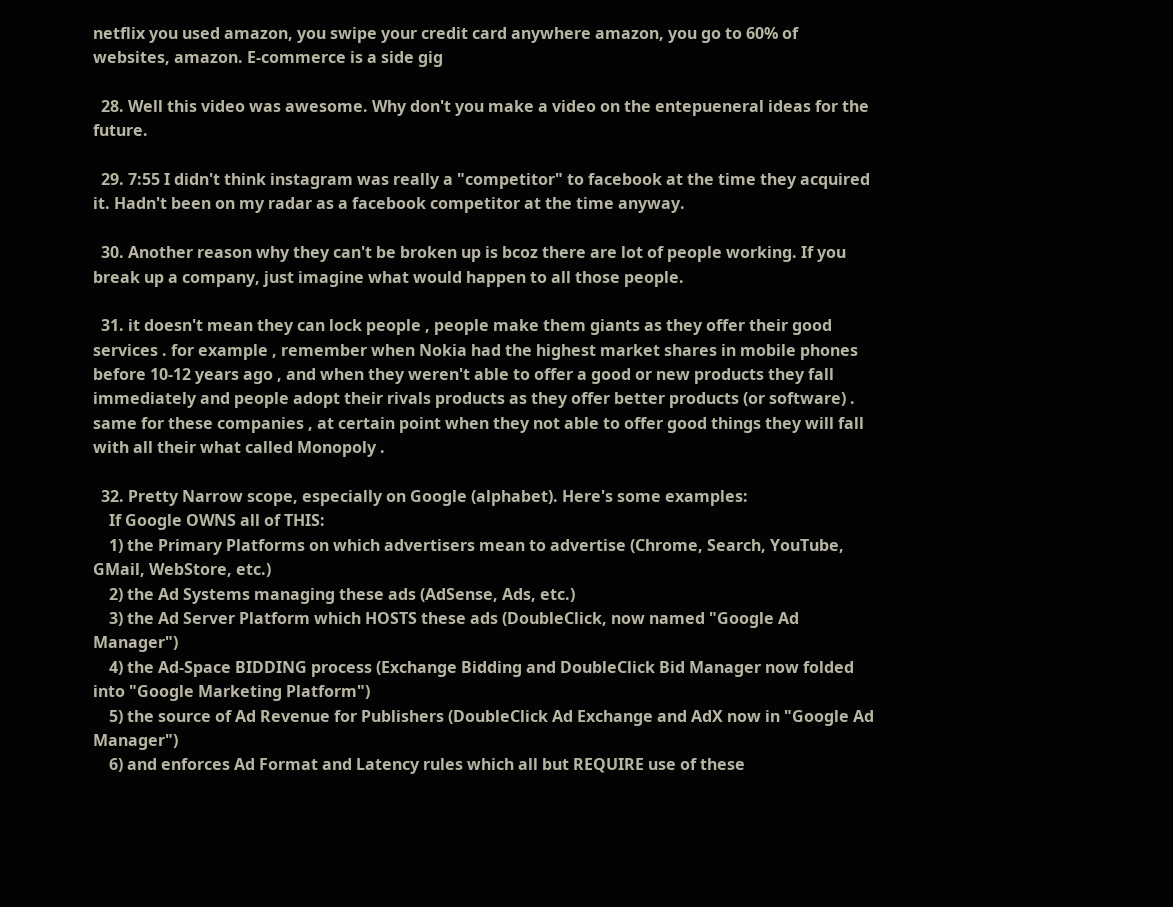netflix you used amazon, you swipe your credit card anywhere amazon, you go to 60% of websites, amazon. E-commerce is a side gig

  28. Well this video was awesome. Why don't you make a video on the entepueneral ideas for the future.

  29. 7:55 I didn't think instagram was really a "competitor" to facebook at the time they acquired it. Hadn't been on my radar as a facebook competitor at the time anyway.

  30. Another reason why they can't be broken up is bcoz there are lot of people working. If you break up a company, just imagine what would happen to all those people.

  31. it doesn't mean they can lock people , people make them giants as they offer their good services . for example , remember when Nokia had the highest market shares in mobile phones before 10-12 years ago , and when they weren't able to offer a good or new products they fall immediately and people adopt their rivals products as they offer better products (or software) . same for these companies , at certain point when they not able to offer good things they will fall with all their what called Monopoly .

  32. Pretty Narrow scope, especially on Google (alphabet). Here's some examples:
    If Google OWNS all of THIS:
    1) the Primary Platforms on which advertisers mean to advertise (Chrome, Search, YouTube, GMail, WebStore, etc.)
    2) the Ad Systems managing these ads (AdSense, Ads, etc.)
    3) the Ad Server Platform which HOSTS these ads (DoubleClick, now named "Google Ad Manager")
    4) the Ad-Space BIDDING process (Exchange Bidding and DoubleClick Bid Manager now folded into "Google Marketing Platform")
    5) the source of Ad Revenue for Publishers (DoubleClick Ad Exchange and AdX now in "Google Ad Manager")
    6) and enforces Ad Format and Latency rules which all but REQUIRE use of these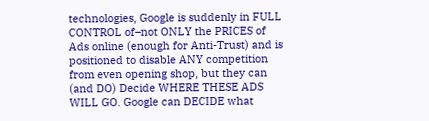technologies, Google is suddenly in FULL CONTROL of–not ONLY the PRICES of Ads online (enough for Anti-Trust) and is positioned to disable ANY competition from even opening shop, but they can (and DO) Decide WHERE THESE ADS WILL GO. Google can DECIDE what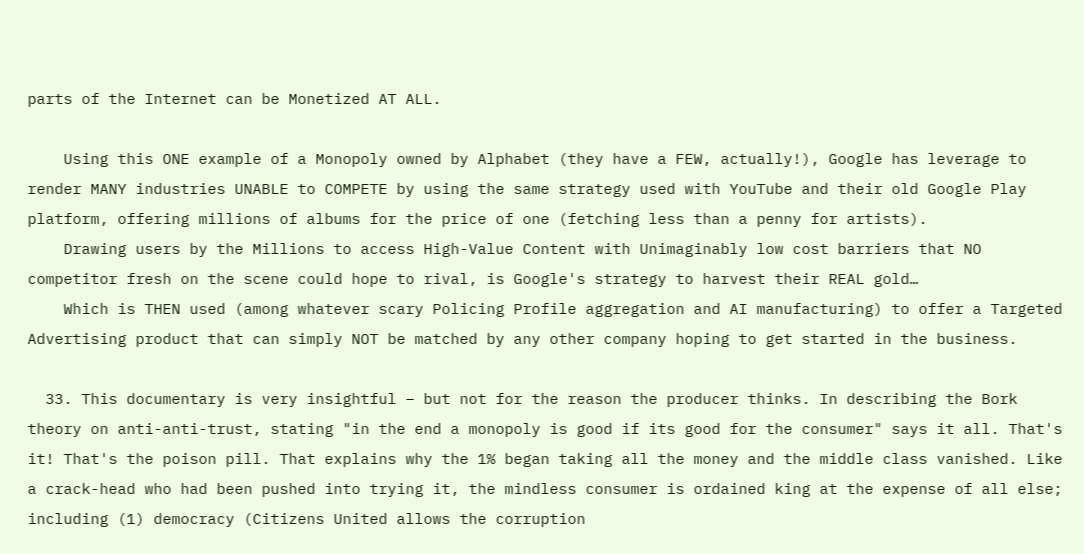parts of the Internet can be Monetized AT ALL.

    Using this ONE example of a Monopoly owned by Alphabet (they have a FEW, actually!), Google has leverage to render MANY industries UNABLE to COMPETE by using the same strategy used with YouTube and their old Google Play platform, offering millions of albums for the price of one (fetching less than a penny for artists).
    Drawing users by the Millions to access High-Value Content with Unimaginably low cost barriers that NO competitor fresh on the scene could hope to rival, is Google's strategy to harvest their REAL gold…
    Which is THEN used (among whatever scary Policing Profile aggregation and AI manufacturing) to offer a Targeted Advertising product that can simply NOT be matched by any other company hoping to get started in the business.

  33. This documentary is very insightful – but not for the reason the producer thinks. In describing the Bork theory on anti-anti-trust, stating "in the end a monopoly is good if its good for the consumer" says it all. That's it! That's the poison pill. That explains why the 1% began taking all the money and the middle class vanished. Like a crack-head who had been pushed into trying it, the mindless consumer is ordained king at the expense of all else; including (1) democracy (Citizens United allows the corruption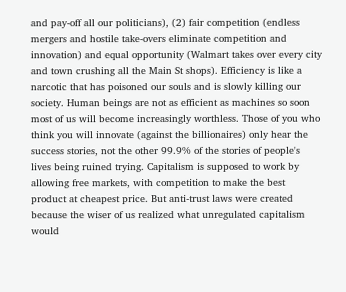and pay-off all our politicians), (2) fair competition (endless mergers and hostile take-overs eliminate competition and innovation) and equal opportunity (Walmart takes over every city and town crushing all the Main St shops). Efficiency is like a narcotic that has poisoned our souls and is slowly killing our society. Human beings are not as efficient as machines so soon most of us will become increasingly worthless. Those of you who think you will innovate (against the billionaires) only hear the success stories, not the other 99.9% of the stories of people's lives being ruined trying. Capitalism is supposed to work by allowing free markets, with competition to make the best product at cheapest price. But anti-trust laws were created because the wiser of us realized what unregulated capitalism would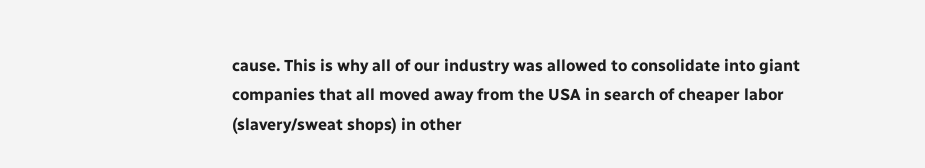cause. This is why all of our industry was allowed to consolidate into giant companies that all moved away from the USA in search of cheaper labor (slavery/sweat shops) in other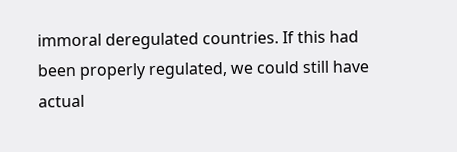immoral deregulated countries. If this had been properly regulated, we could still have actual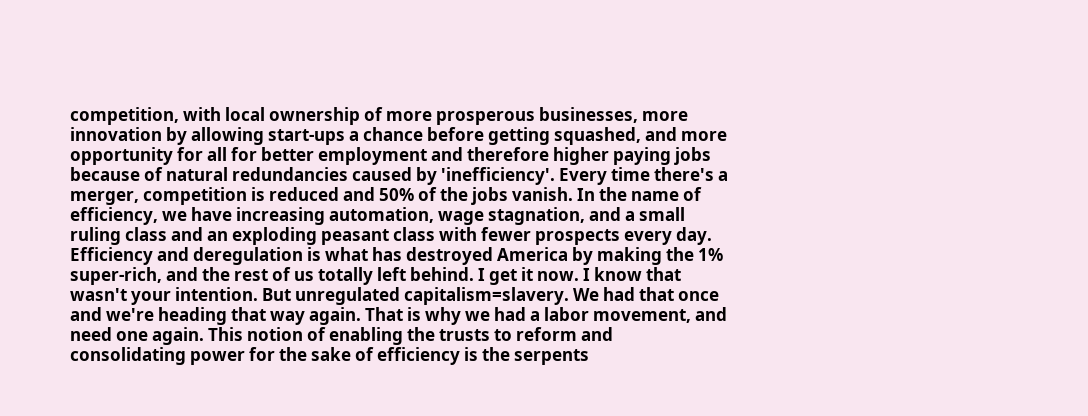competition, with local ownership of more prosperous businesses, more innovation by allowing start-ups a chance before getting squashed, and more opportunity for all for better employment and therefore higher paying jobs because of natural redundancies caused by 'inefficiency'. Every time there's a merger, competition is reduced and 50% of the jobs vanish. In the name of efficiency, we have increasing automation, wage stagnation, and a small ruling class and an exploding peasant class with fewer prospects every day. Efficiency and deregulation is what has destroyed America by making the 1% super-rich, and the rest of us totally left behind. I get it now. I know that wasn't your intention. But unregulated capitalism=slavery. We had that once and we're heading that way again. That is why we had a labor movement, and need one again. This notion of enabling the trusts to reform and consolidating power for the sake of efficiency is the serpents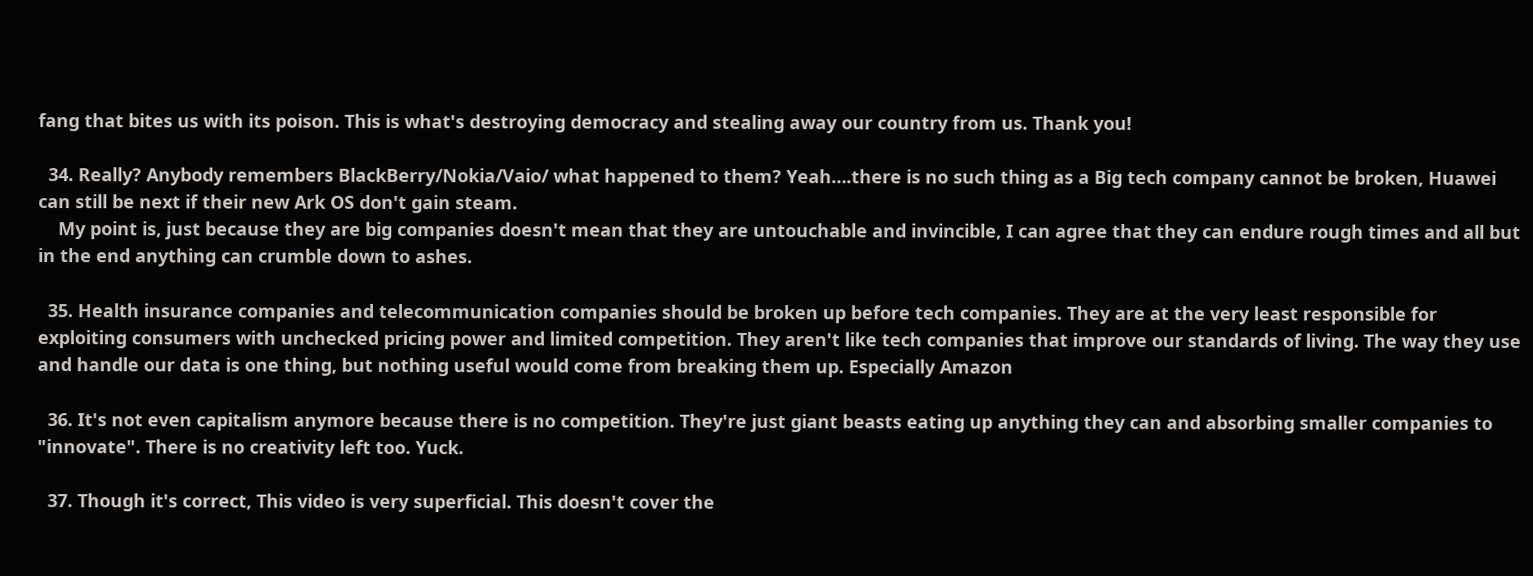fang that bites us with its poison. This is what's destroying democracy and stealing away our country from us. Thank you!

  34. Really? Anybody remembers BlackBerry/Nokia/Vaio/ what happened to them? Yeah….there is no such thing as a Big tech company cannot be broken, Huawei can still be next if their new Ark OS don't gain steam.
    My point is, just because they are big companies doesn't mean that they are untouchable and invincible, I can agree that they can endure rough times and all but in the end anything can crumble down to ashes.

  35. Health insurance companies and telecommunication companies should be broken up before tech companies. They are at the very least responsible for exploiting consumers with unchecked pricing power and limited competition. They aren't like tech companies that improve our standards of living. The way they use and handle our data is one thing, but nothing useful would come from breaking them up. Especially Amazon

  36. It's not even capitalism anymore because there is no competition. They're just giant beasts eating up anything they can and absorbing smaller companies to "innovate". There is no creativity left too. Yuck.

  37. Though it's correct, This video is very superficial. This doesn't cover the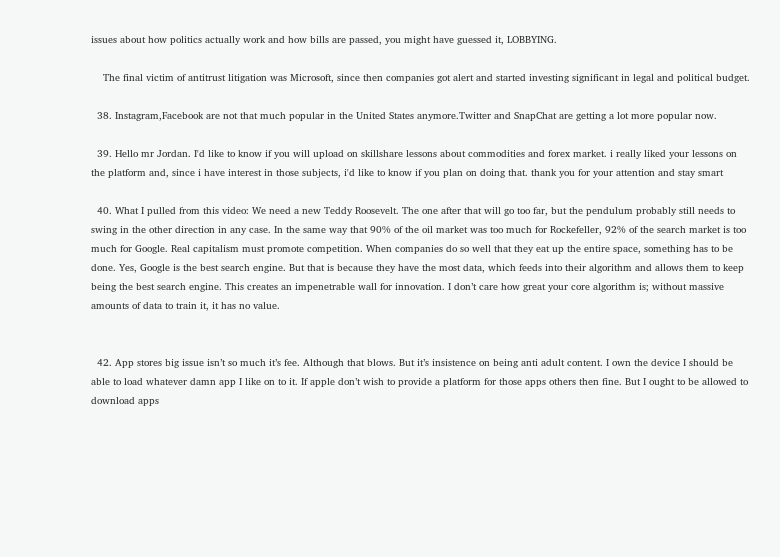issues about how politics actually work and how bills are passed, you might have guessed it, LOBBYING.

    The final victim of antitrust litigation was Microsoft, since then companies got alert and started investing significant in legal and political budget.

  38. Instagram,Facebook are not that much popular in the United States anymore.Twitter and SnapChat are getting a lot more popular now.

  39. Hello mr Jordan. I'd like to know if you will upload on skillshare lessons about commodities and forex market. i really liked your lessons on the platform and, since i have interest in those subjects, i'd like to know if you plan on doing that. thank you for your attention and stay smart

  40. What I pulled from this video: We need a new Teddy Roosevelt. The one after that will go too far, but the pendulum probably still needs to swing in the other direction in any case. In the same way that 90% of the oil market was too much for Rockefeller, 92% of the search market is too much for Google. Real capitalism must promote competition. When companies do so well that they eat up the entire space, something has to be done. Yes, Google is the best search engine. But that is because they have the most data, which feeds into their algorithm and allows them to keep being the best search engine. This creates an impenetrable wall for innovation. I don’t care how great your core algorithm is; without massive amounts of data to train it, it has no value.


  42. App stores big issue isn’t so much it’s fee. Although that blows. But it’s insistence on being anti adult content. I own the device I should be able to load whatever damn app I like on to it. If apple don’t wish to provide a platform for those apps others then fine. But I ought to be allowed to download apps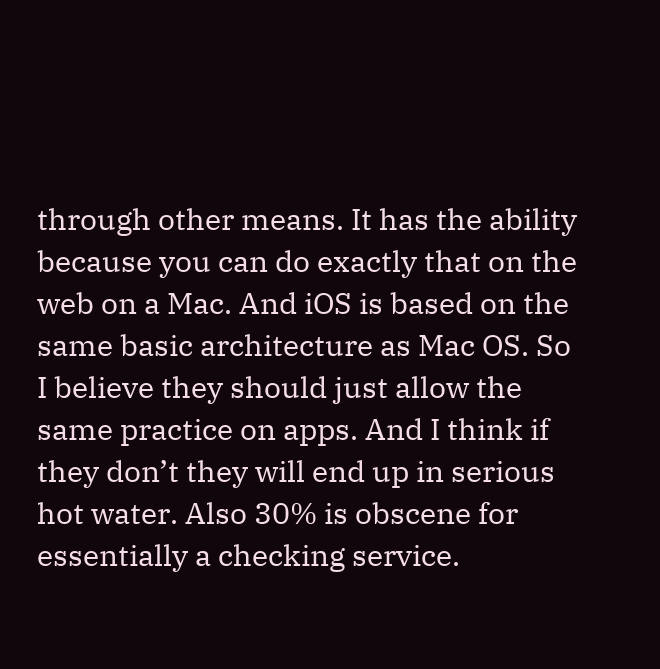through other means. It has the ability because you can do exactly that on the web on a Mac. And iOS is based on the same basic architecture as Mac OS. So I believe they should just allow the same practice on apps. And I think if they don’t they will end up in serious hot water. Also 30% is obscene for essentially a checking service.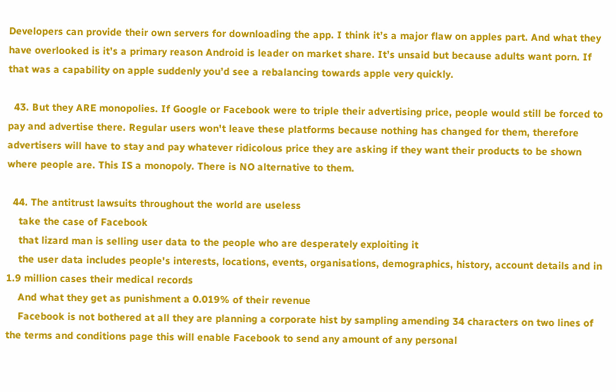Developers can provide their own servers for downloading the app. I think it’s a major flaw on apples part. And what they have overlooked is it’s a primary reason Android is leader on market share. It’s unsaid but because adults want porn. If that was a capability on apple suddenly you’d see a rebalancing towards apple very quickly.

  43. But they ARE monopolies. If Google or Facebook were to triple their advertising price, people would still be forced to pay and advertise there. Regular users won't leave these platforms because nothing has changed for them, therefore advertisers will have to stay and pay whatever ridicolous price they are asking if they want their products to be shown where people are. This IS a monopoly. There is NO alternative to them.

  44. The antitrust lawsuits throughout the world are useless
    take the case of Facebook
    that lizard man is selling user data to the people who are desperately exploiting it
    the user data includes people's interests, locations, events, organisations, demographics, history, account details and in 1.9 million cases their medical records
    And what they get as punishment a 0.019% of their revenue
    Facebook is not bothered at all they are planning a corporate hist by sampling amending 34 characters on two lines of the terms and conditions page this will enable Facebook to send any amount of any personal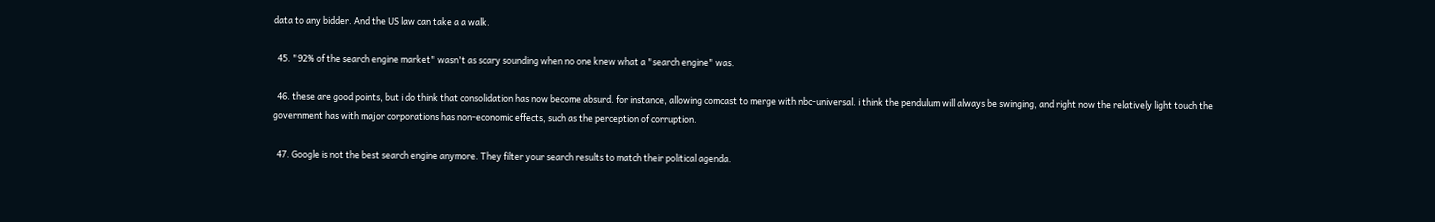data to any bidder. And the US law can take a a walk.

  45. "92% of the search engine market" wasn't as scary sounding when no one knew what a "search engine" was.

  46. these are good points, but i do think that consolidation has now become absurd. for instance, allowing comcast to merge with nbc-universal. i think the pendulum will always be swinging, and right now the relatively light touch the government has with major corporations has non-economic effects, such as the perception of corruption.

  47. Google is not the best search engine anymore. They filter your search results to match their political agenda.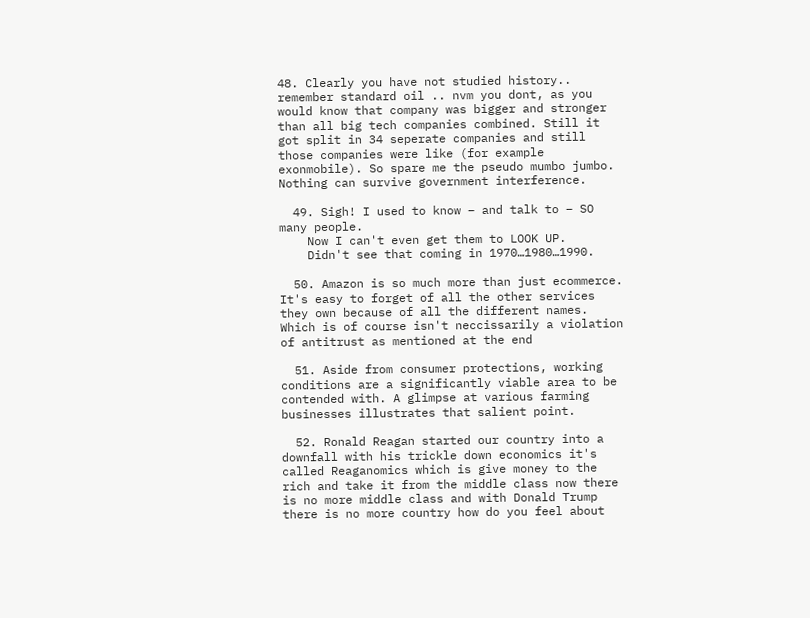48. Clearly you have not studied history.. remember standard oil .. nvm you dont, as you would know that company was bigger and stronger than all big tech companies combined. Still it got split in 34 seperate companies and still those companies were like (for example exonmobile). So spare me the pseudo mumbo jumbo. Nothing can survive government interference.

  49. Sigh! I used to know – and talk to – SO many people.
    Now I can't even get them to LOOK UP.
    Didn't see that coming in 1970…1980…1990.

  50. Amazon is so much more than just ecommerce. It's easy to forget of all the other services they own because of all the different names. Which is of course isn't neccissarily a violation of antitrust as mentioned at the end

  51. Aside from consumer protections, working conditions are a significantly viable area to be contended with. A glimpse at various farming businesses illustrates that salient point.

  52. Ronald Reagan started our country into a downfall with his trickle down economics it's called Reaganomics which is give money to the rich and take it from the middle class now there is no more middle class and with Donald Trump there is no more country how do you feel about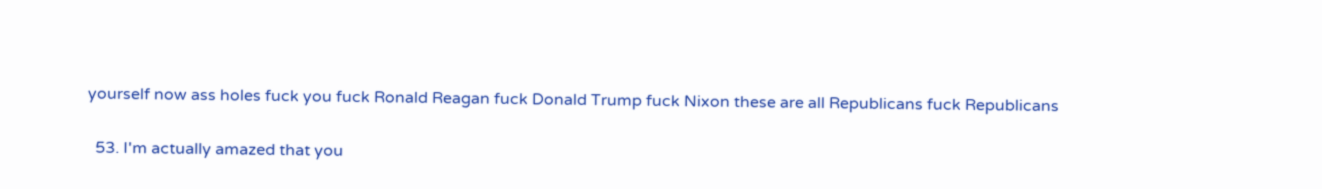yourself now ass holes fuck you fuck Ronald Reagan fuck Donald Trump fuck Nixon these are all Republicans fuck Republicans

  53. I'm actually amazed that you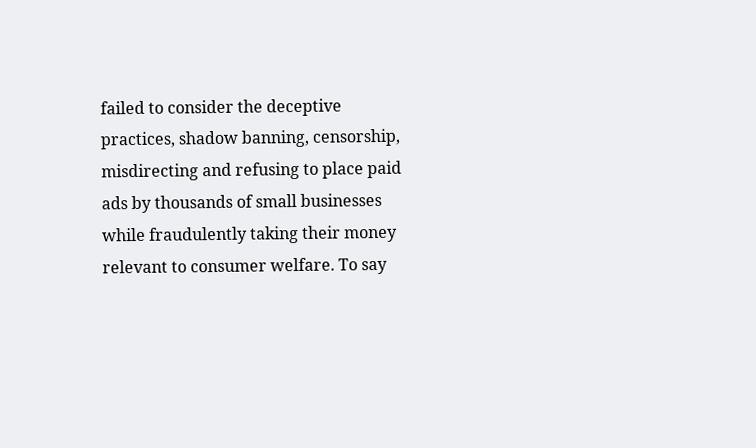failed to consider the deceptive practices, shadow banning, censorship, misdirecting and refusing to place paid ads by thousands of small businesses while fraudulently taking their money relevant to consumer welfare. To say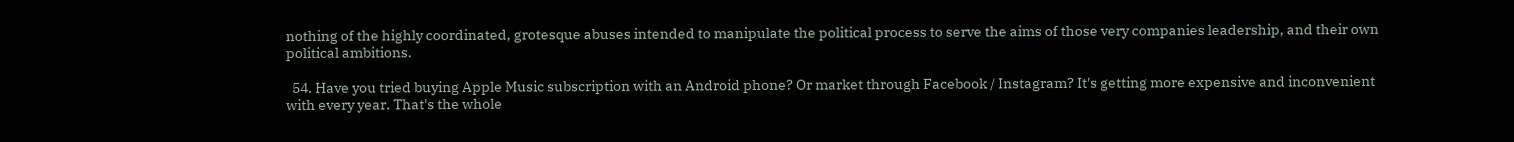nothing of the highly coordinated, grotesque abuses intended to manipulate the political process to serve the aims of those very companies leadership, and their own political ambitions.

  54. Have you tried buying Apple Music subscription with an Android phone? Or market through Facebook / Instagram? It's getting more expensive and inconvenient with every year. That's the whole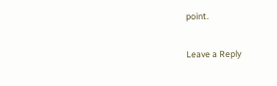point.

Leave a Reply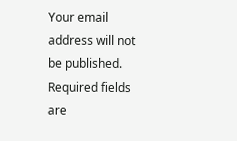Your email address will not be published. Required fields are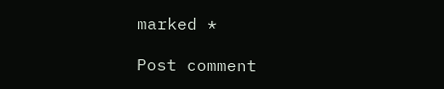marked *

Post comment